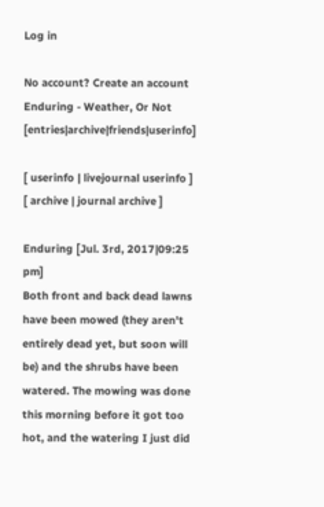Log in

No account? Create an account
Enduring - Weather, Or Not [entries|archive|friends|userinfo]

[ userinfo | livejournal userinfo ]
[ archive | journal archive ]

Enduring [Jul. 3rd, 2017|09:25 pm]
Both front and back dead lawns have been mowed (they aren't entirely dead yet, but soon will be) and the shrubs have been watered. The mowing was done this morning before it got too hot, and the watering I just did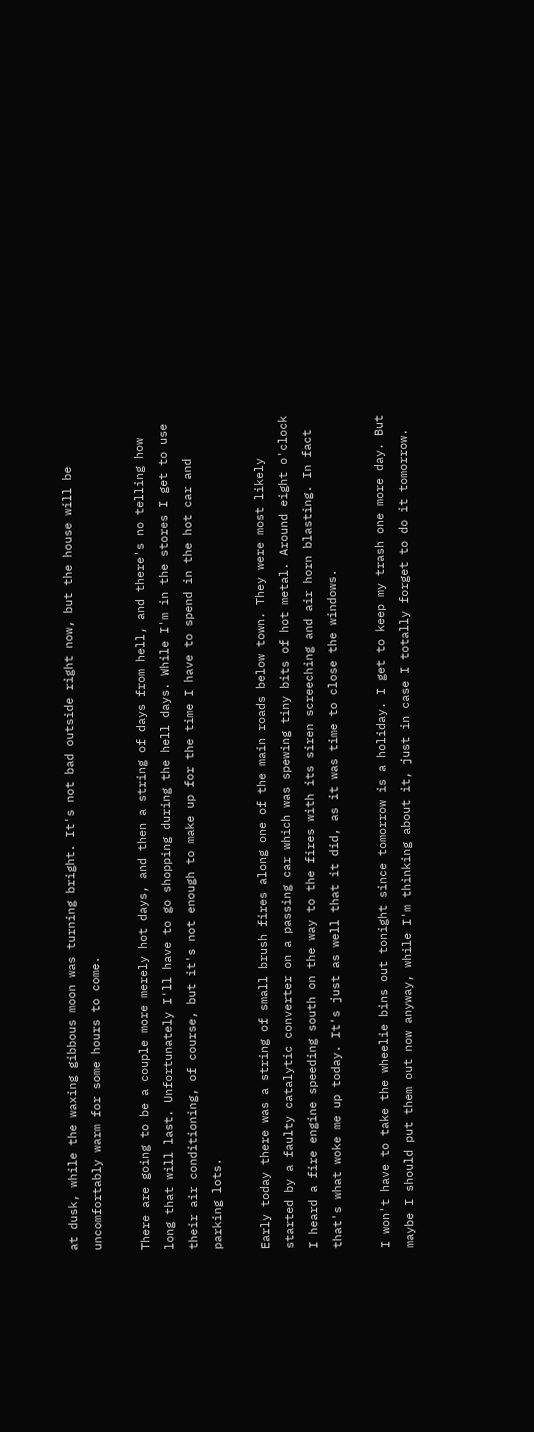at dusk, while the waxing gibbous moon was turning bright. It's not bad outside right now, but the house will be uncomfortably warm for some hours to come.

There are going to be a couple more merely hot days, and then a string of days from hell, and there's no telling how long that will last. Unfortunately I'll have to go shopping during the hell days. While I'm in the stores I get to use their air conditioning, of course, but it's not enough to make up for the time I have to spend in the hot car and parking lots.

Early today there was a string of small brush fires along one of the main roads below town. They were most likely started by a faulty catalytic converter on a passing car which was spewing tiny bits of hot metal. Around eight o'clock I heard a fire engine speeding south on the way to the fires with its siren screeching and air horn blasting. In fact that's what woke me up today. It's just as well that it did, as it was time to close the windows.

I won't have to take the wheelie bins out tonight since tomorrow is a holiday. I get to keep my trash one more day. But maybe I should put them out now anyway, while I'm thinking about it, just in case I totally forget to do it tomorrow.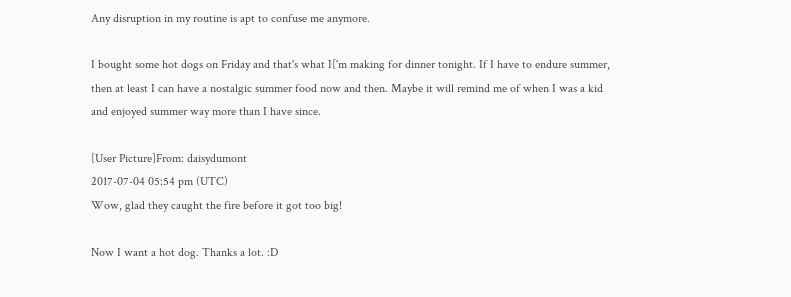Any disruption in my routine is apt to confuse me anymore.

I bought some hot dogs on Friday and that's what I['m making for dinner tonight. If I have to endure summer, then at least I can have a nostalgic summer food now and then. Maybe it will remind me of when I was a kid and enjoyed summer way more than I have since.

[User Picture]From: daisydumont
2017-07-04 05:54 pm (UTC)
Wow, glad they caught the fire before it got too big!

Now I want a hot dog. Thanks a lot. :D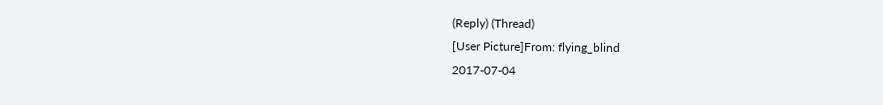(Reply) (Thread)
[User Picture]From: flying_blind
2017-07-04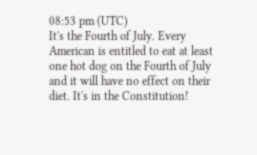08:53 pm (UTC)
It's the Fourth of July. Every American is entitled to eat at least one hot dog on the Fourth of July and it will have no effect on their diet. It's in the Constitution!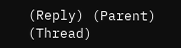(Reply) (Parent) (Thread)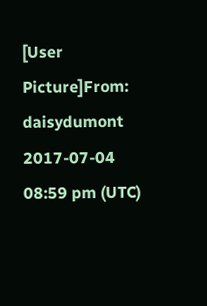[User Picture]From: daisydumont
2017-07-04 08:59 pm (UTC)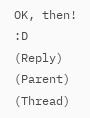OK, then! :D
(Reply) (Parent) (Thread)